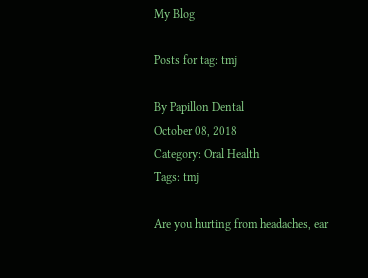My Blog

Posts for tag: tmj

By Papillon Dental
October 08, 2018
Category: Oral Health
Tags: tmj

Are you hurting from headaches, ear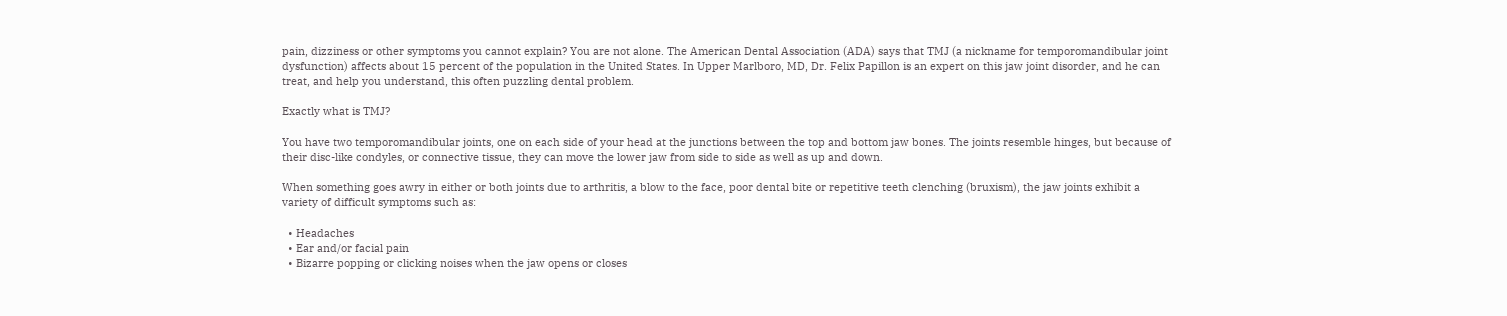pain, dizziness or other symptoms you cannot explain? You are not alone. The American Dental Association (ADA) says that TMJ (a nickname for temporomandibular joint dysfunction) affects about 15 percent of the population in the United States. In Upper Marlboro, MD, Dr. Felix Papillon is an expert on this jaw joint disorder, and he can treat, and help you understand, this often puzzling dental problem.

Exactly what is TMJ?

You have two temporomandibular joints, one on each side of your head at the junctions between the top and bottom jaw bones. The joints resemble hinges, but because of their disc-like condyles, or connective tissue, they can move the lower jaw from side to side as well as up and down.

When something goes awry in either or both joints due to arthritis, a blow to the face, poor dental bite or repetitive teeth clenching (bruxism), the jaw joints exhibit a variety of difficult symptoms such as:

  • Headaches
  • Ear and/or facial pain
  • Bizarre popping or clicking noises when the jaw opens or closes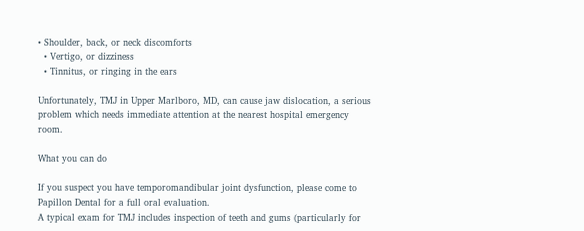• Shoulder, back, or neck discomforts
  • Vertigo, or dizziness
  • Tinnitus, or ringing in the ears

Unfortunately, TMJ in Upper Marlboro, MD, can cause jaw dislocation, a serious problem which needs immediate attention at the nearest hospital emergency room.

What you can do

If you suspect you have temporomandibular joint dysfunction, please come to Papillon Dental for a full oral evaluation.
A typical exam for TMJ includes inspection of teeth and gums (particularly for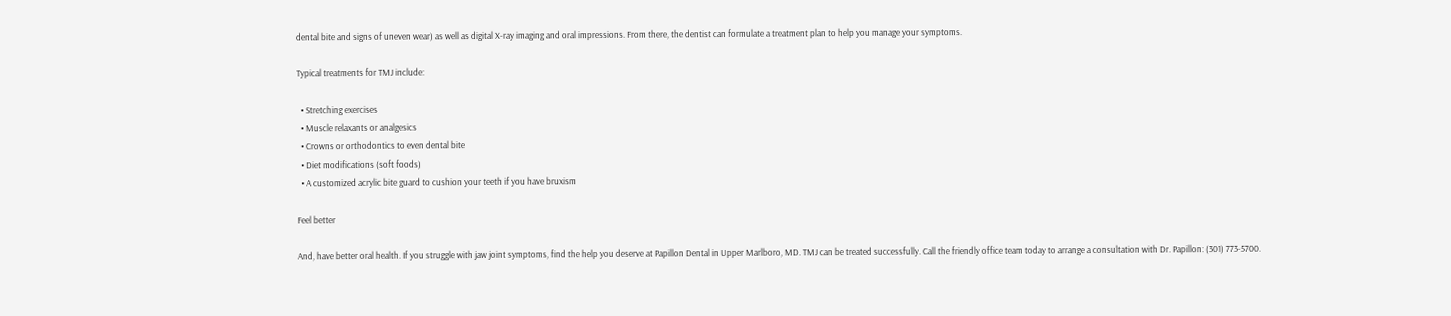dental bite and signs of uneven wear) as well as digital X-ray imaging and oral impressions. From there, the dentist can formulate a treatment plan to help you manage your symptoms.

Typical treatments for TMJ include:

  • Stretching exercises
  • Muscle relaxants or analgesics
  • Crowns or orthodontics to even dental bite
  • Diet modifications (soft foods)
  • A customized acrylic bite guard to cushion your teeth if you have bruxism

Feel better

And, have better oral health. If you struggle with jaw joint symptoms, find the help you deserve at Papillon Dental in Upper Marlboro, MD. TMJ can be treated successfully. Call the friendly office team today to arrange a consultation with Dr. Papillon: (301) 773-5700.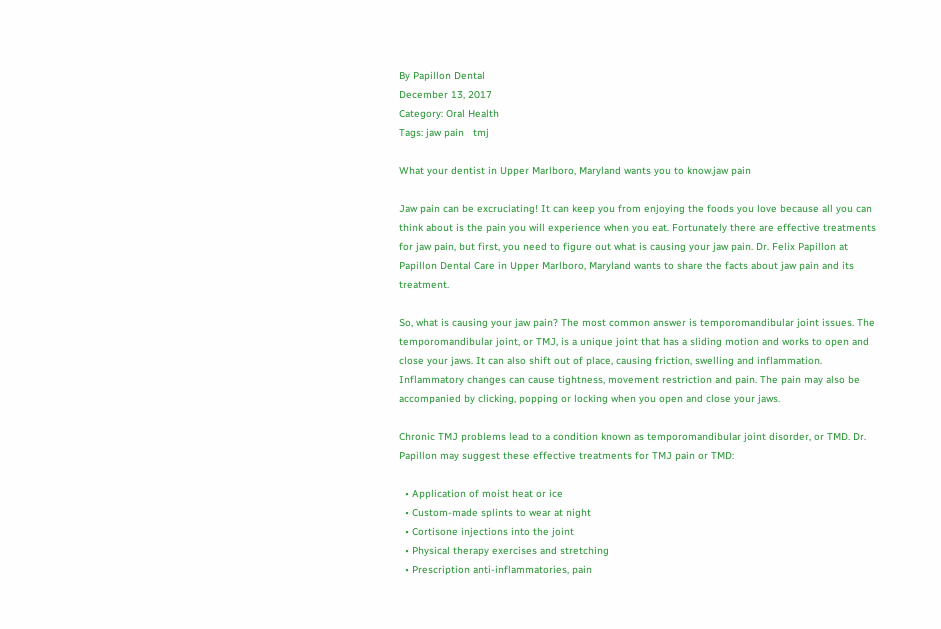By Papillon Dental
December 13, 2017
Category: Oral Health
Tags: jaw pain   tmj

What your dentist in Upper Marlboro, Maryland wants you to know.jaw pain

Jaw pain can be excruciating! It can keep you from enjoying the foods you love because all you can think about is the pain you will experience when you eat. Fortunately there are effective treatments for jaw pain, but first, you need to figure out what is causing your jaw pain. Dr. Felix Papillon at Papillon Dental Care in Upper Marlboro, Maryland wants to share the facts about jaw pain and its treatment.

So, what is causing your jaw pain? The most common answer is temporomandibular joint issues. The temporomandibular joint, or TMJ, is a unique joint that has a sliding motion and works to open and close your jaws. It can also shift out of place, causing friction, swelling and inflammation. Inflammatory changes can cause tightness, movement restriction and pain. The pain may also be accompanied by clicking, popping or locking when you open and close your jaws.

Chronic TMJ problems lead to a condition known as temporomandibular joint disorder, or TMD. Dr. Papillon may suggest these effective treatments for TMJ pain or TMD:

  • Application of moist heat or ice
  • Custom-made splints to wear at night
  • Cortisone injections into the joint
  • Physical therapy exercises and stretching
  • Prescription anti-inflammatories, pain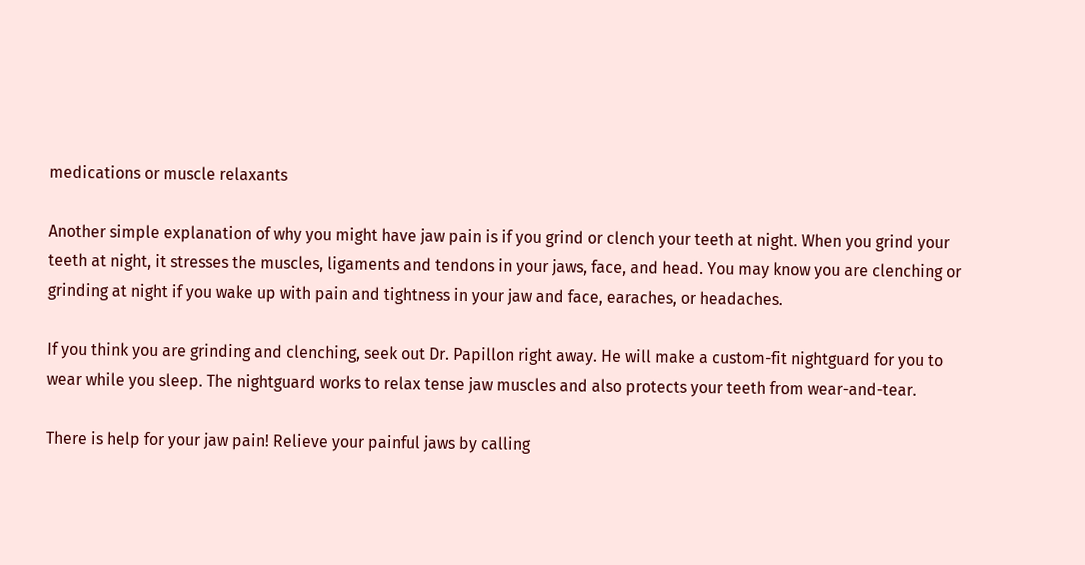medications or muscle relaxants

Another simple explanation of why you might have jaw pain is if you grind or clench your teeth at night. When you grind your teeth at night, it stresses the muscles, ligaments and tendons in your jaws, face, and head. You may know you are clenching or grinding at night if you wake up with pain and tightness in your jaw and face, earaches, or headaches.

If you think you are grinding and clenching, seek out Dr. Papillon right away. He will make a custom-fit nightguard for you to wear while you sleep. The nightguard works to relax tense jaw muscles and also protects your teeth from wear-and-tear.

There is help for your jaw pain! Relieve your painful jaws by calling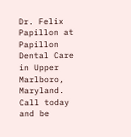Dr. Felix Papillon at Papillon Dental Care in Upper Marlboro, Maryland. Call today and be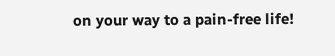on your way to a pain-free life!